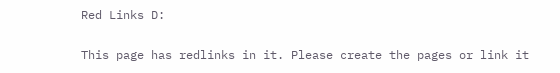Red Links D:

This page has redlinks in it. Please create the pages or link it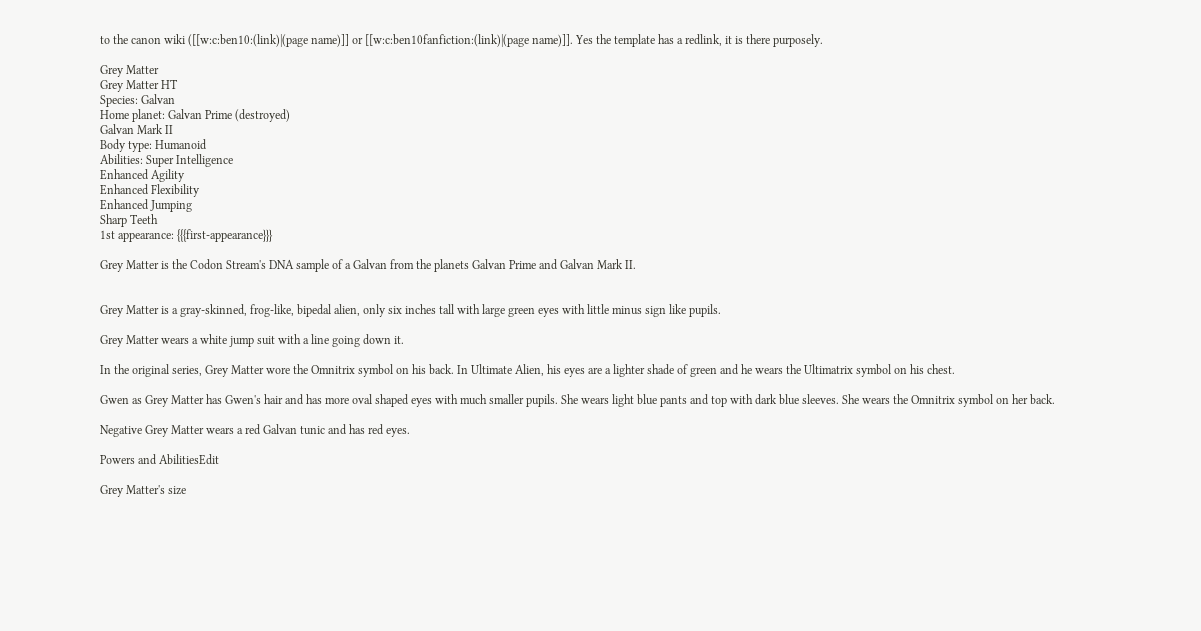to the canon wiki ([[w:c:ben10:(link)|(page name)]] or [[w:c:ben10fanfiction:(link)|(page name)]]. Yes the template has a redlink, it is there purposely.

Grey Matter
Grey Matter HT
Species: Galvan
Home planet: Galvan Prime (destroyed)
Galvan Mark II
Body type: Humanoid
Abilities: Super Intelligence
Enhanced Agility
Enhanced Flexibility
Enhanced Jumping
Sharp Teeth
1st appearance: {{{first-appearance}}}

Grey Matter is the Codon Stream's DNA sample of a Galvan from the planets Galvan Prime and Galvan Mark II.


Grey Matter is a gray-skinned, frog-like, bipedal alien, only six inches tall with large green eyes with little minus sign like pupils.

Grey Matter wears a white jump suit with a line going down it.

In the original series, Grey Matter wore the Omnitrix symbol on his back. In Ultimate Alien, his eyes are a lighter shade of green and he wears the Ultimatrix symbol on his chest.

Gwen as Grey Matter has Gwen's hair and has more oval shaped eyes with much smaller pupils. She wears light blue pants and top with dark blue sleeves. She wears the Omnitrix symbol on her back.

Negative Grey Matter wears a red Galvan tunic and has red eyes.

Powers and AbilitiesEdit

Grey Matter's size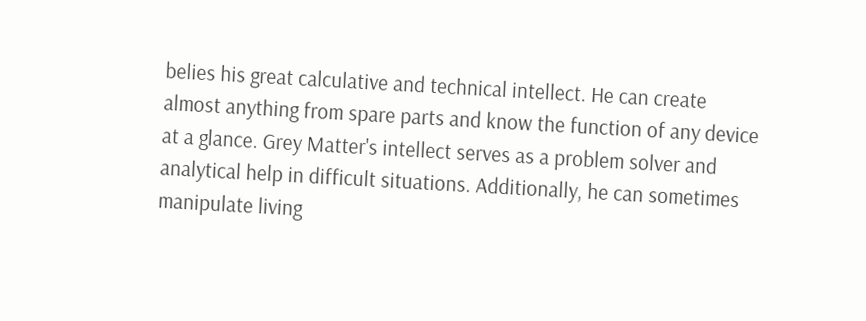belies his great calculative and technical intellect. He can create almost anything from spare parts and know the function of any device at a glance. Grey Matter's intellect serves as a problem solver and analytical help in difficult situations. Additionally, he can sometimes manipulate living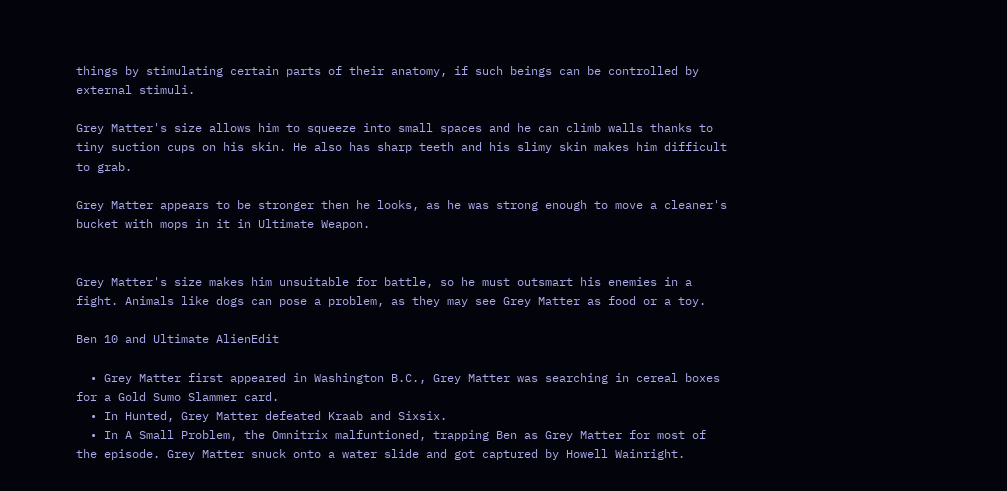things by stimulating certain parts of their anatomy, if such beings can be controlled by external stimuli.

Grey Matter's size allows him to squeeze into small spaces and he can climb walls thanks to tiny suction cups on his skin. He also has sharp teeth and his slimy skin makes him difficult to grab.

Grey Matter appears to be stronger then he looks, as he was strong enough to move a cleaner's bucket with mops in it in Ultimate Weapon.


Grey Matter's size makes him unsuitable for battle, so he must outsmart his enemies in a fight. Animals like dogs can pose a problem, as they may see Grey Matter as food or a toy.

Ben 10 and Ultimate AlienEdit

  • Grey Matter first appeared in Washington B.C., Grey Matter was searching in cereal boxes for a Gold Sumo Slammer card.
  • In Hunted, Grey Matter defeated Kraab and Sixsix.
  • In A Small Problem, the Omnitrix malfuntioned, trapping Ben as Grey Matter for most of the episode. Grey Matter snuck onto a water slide and got captured by Howell Wainright.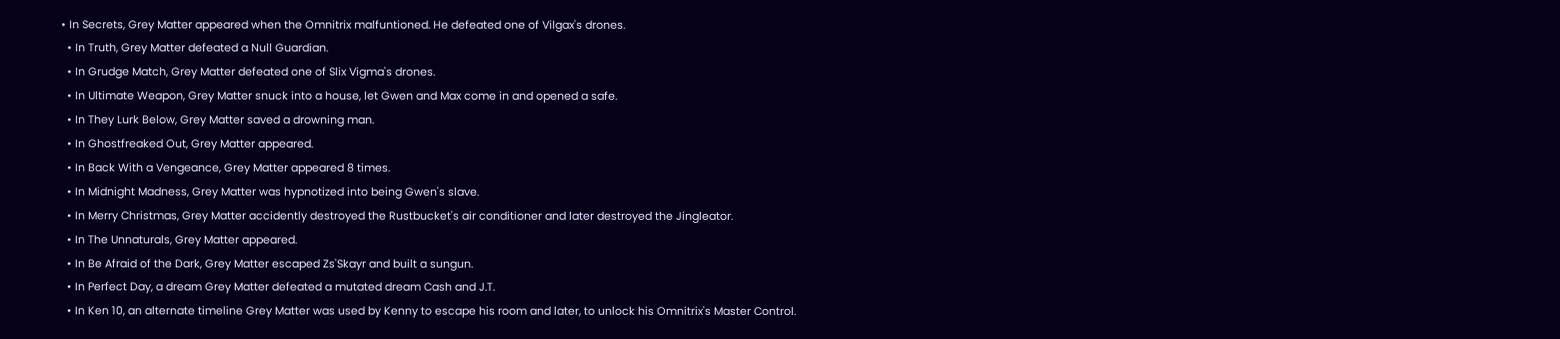• In Secrets, Grey Matter appeared when the Omnitrix malfuntioned. He defeated one of Vilgax's drones.
  • In Truth, Grey Matter defeated a Null Guardian.
  • In Grudge Match, Grey Matter defeated one of Slix Vigma's drones.
  • In Ultimate Weapon, Grey Matter snuck into a house, let Gwen and Max come in and opened a safe.
  • In They Lurk Below, Grey Matter saved a drowning man.
  • In Ghostfreaked Out, Grey Matter appeared.
  • In Back With a Vengeance, Grey Matter appeared 8 times.
  • In Midnight Madness, Grey Matter was hypnotized into being Gwen's slave.
  • In Merry Christmas, Grey Matter accidently destroyed the Rustbucket's air conditioner and later destroyed the Jingleator.
  • In The Unnaturals, Grey Matter appeared.
  • In Be Afraid of the Dark, Grey Matter escaped Zs'Skayr and built a sungun.
  • In Perfect Day, a dream Grey Matter defeated a mutated dream Cash and J.T.
  • In Ken 10, an alternate timeline Grey Matter was used by Kenny to escape his room and later, to unlock his Omnitrix's Master Control.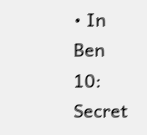• In Ben 10: Secret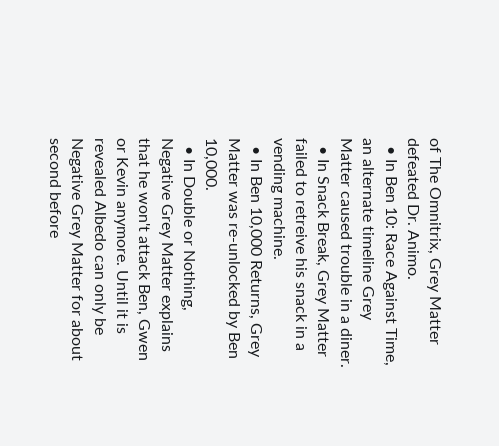of The Omnitrix, Grey Matter defeated Dr. Animo.
  • In Ben 10: Race Against Time, an alternate timeline Grey Matter caused trouble in a diner.
  • In Snack Break, Grey Matter failed to retreive his snack in a vending machine.
  • In Ben 10,000 Returns, Grey Matter was re-unlocked by Ben 10,000.
  • In Double or Nothing, Negative Grey Matter explains that he won't attack Ben, Gwen or Kevin anymore. Until it is revealed Albedo can only be Negative Grey Matter for about second before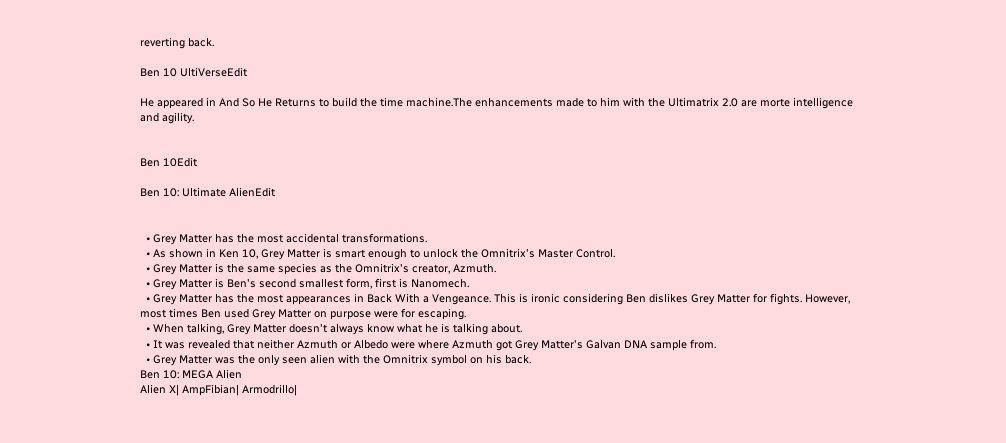reverting back.

Ben 10 UltiVerseEdit

He appeared in And So He Returns to build the time machine.The enhancements made to him with the Ultimatrix 2.0 are morte intelligence and agility.


Ben 10Edit

Ben 10: Ultimate AlienEdit


  • Grey Matter has the most accidental transformations.
  • As shown in Ken 10, Grey Matter is smart enough to unlock the Omnitrix's Master Control.
  • Grey Matter is the same species as the Omnitrix's creator, Azmuth.
  • Grey Matter is Ben's second smallest form, first is Nanomech.
  • Grey Matter has the most appearances in Back With a Vengeance. This is ironic considering Ben dislikes Grey Matter for fights. However, most times Ben used Grey Matter on purpose were for escaping.
  • When talking, Grey Matter doesn't always know what he is talking about.
  • It was revealed that neither Azmuth or Albedo were where Azmuth got Grey Matter's Galvan DNA sample from.
  • Grey Matter was the only seen alien with the Omnitrix symbol on his back.
Ben 10: MEGA Alien
Alien X| AmpFibian| Armodrillo|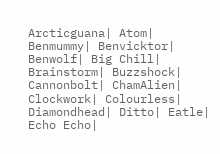Arcticguana| Atom| Benmummy| Benvicktor| Benwolf| Big Chill| Brainstorm| Buzzshock| Cannonbolt| ChamAlien| Clockwork| Colourless| Diamondhead| Ditto| Eatle| Echo Echo|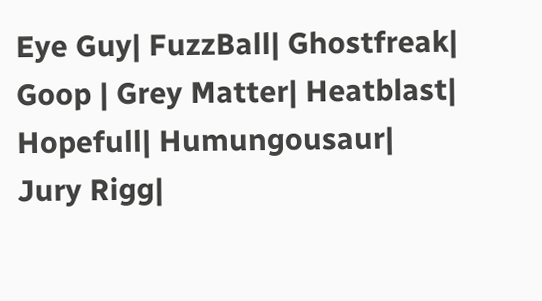Eye Guy| FuzzBall| Ghostfreak| Goop | Grey Matter| Heatblast| Hopefull| Humungousaur| Jury Rigg|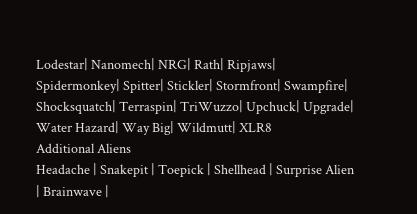Lodestar| Nanomech| NRG| Rath| Ripjaws| Spidermonkey| Spitter| Stickler| Stormfront| Swampfire| Shocksquatch| Terraspin| TriWuzzo| Upchuck| Upgrade| Water Hazard| Way Big| Wildmutt| XLR8
Additional Aliens
Headache | Snakepit | Toepick | Shellhead | Surprise Alien | Brainwave |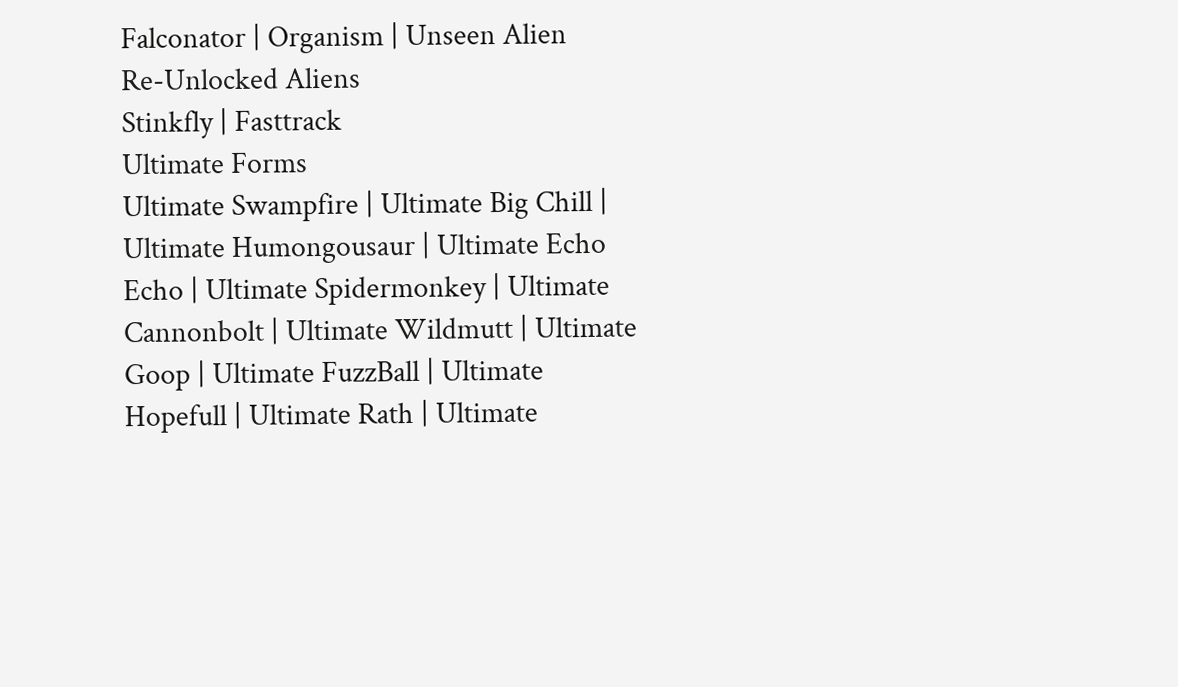Falconator | Organism | Unseen Alien
Re-Unlocked Aliens
Stinkfly | Fasttrack
Ultimate Forms
Ultimate Swampfire | Ultimate Big Chill | Ultimate Humongousaur | Ultimate Echo Echo | Ultimate Spidermonkey | Ultimate Cannonbolt | Ultimate Wildmutt | Ultimate Goop | Ultimate FuzzBall | Ultimate Hopefull | Ultimate Rath | Ultimate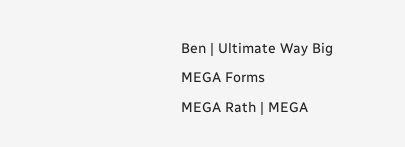Ben | Ultimate Way Big
MEGA Forms
MEGA Rath | MEGA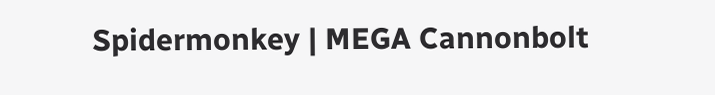Spidermonkey | MEGA Cannonbolt